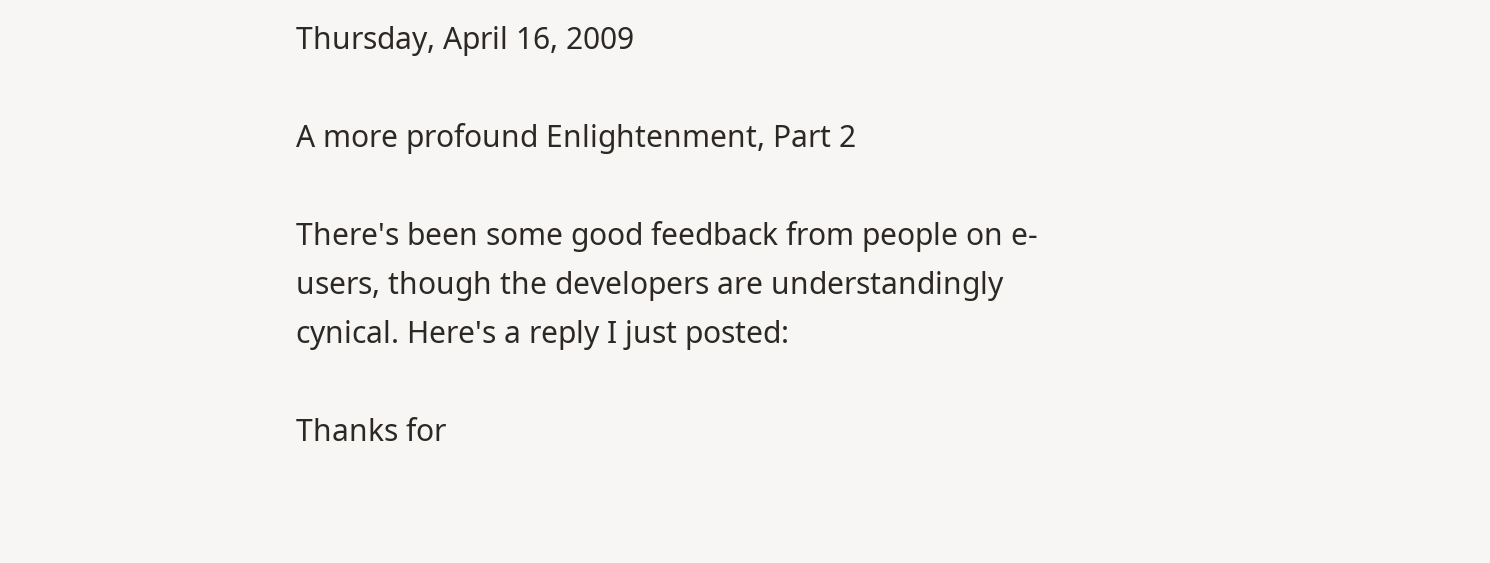Thursday, April 16, 2009

A more profound Enlightenment, Part 2

There's been some good feedback from people on e-users, though the developers are understandingly cynical. Here's a reply I just posted:

Thanks for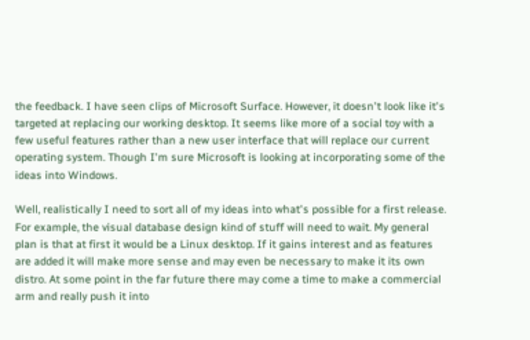the feedback. I have seen clips of Microsoft Surface. However, it doesn't look like it's targeted at replacing our working desktop. It seems like more of a social toy with a few useful features rather than a new user interface that will replace our current operating system. Though I'm sure Microsoft is looking at incorporating some of the ideas into Windows.

Well, realistically I need to sort all of my ideas into what's possible for a first release. For example, the visual database design kind of stuff will need to wait. My general plan is that at first it would be a Linux desktop. If it gains interest and as features are added it will make more sense and may even be necessary to make it its own distro. At some point in the far future there may come a time to make a commercial arm and really push it into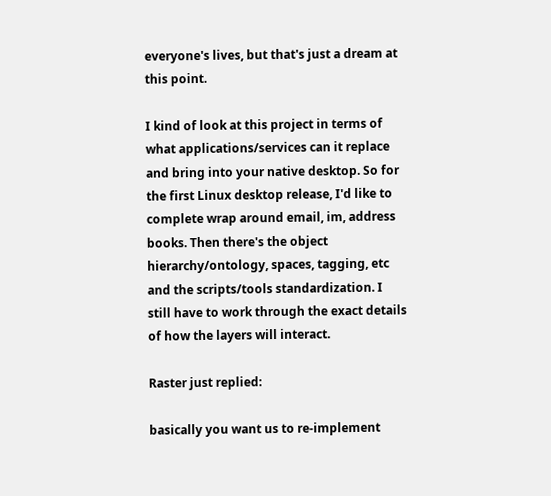everyone's lives, but that's just a dream at this point.

I kind of look at this project in terms of what applications/services can it replace and bring into your native desktop. So for the first Linux desktop release, I'd like to complete wrap around email, im, address books. Then there's the object hierarchy/ontology, spaces, tagging, etc and the scripts/tools standardization. I still have to work through the exact details of how the layers will interact.

Raster just replied:

basically you want us to re-implement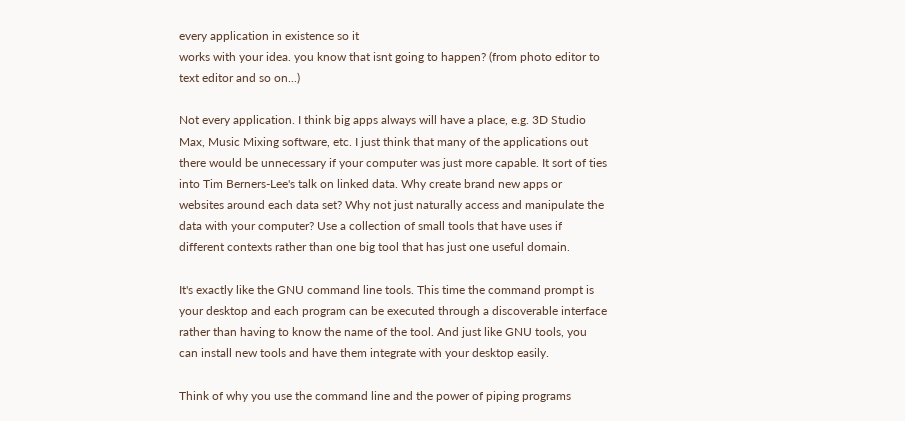every application in existence so it
works with your idea. you know that isnt going to happen? (from photo editor to
text editor and so on...)

Not every application. I think big apps always will have a place, e.g. 3D Studio Max, Music Mixing software, etc. I just think that many of the applications out there would be unnecessary if your computer was just more capable. It sort of ties into Tim Berners-Lee's talk on linked data. Why create brand new apps or websites around each data set? Why not just naturally access and manipulate the data with your computer? Use a collection of small tools that have uses if different contexts rather than one big tool that has just one useful domain.

It's exactly like the GNU command line tools. This time the command prompt is your desktop and each program can be executed through a discoverable interface rather than having to know the name of the tool. And just like GNU tools, you can install new tools and have them integrate with your desktop easily.

Think of why you use the command line and the power of piping programs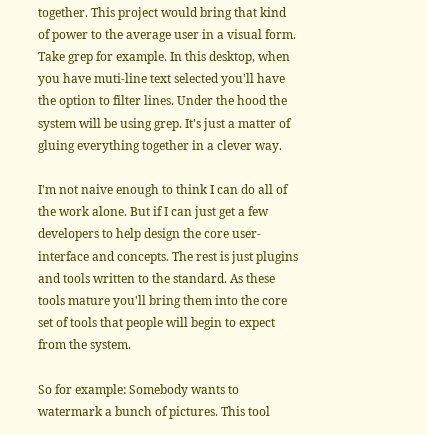together. This project would bring that kind of power to the average user in a visual form. Take grep for example. In this desktop, when you have muti-line text selected you'll have the option to filter lines. Under the hood the system will be using grep. It's just a matter of gluing everything together in a clever way.

I'm not naive enough to think I can do all of the work alone. But if I can just get a few developers to help design the core user-interface and concepts. The rest is just plugins and tools written to the standard. As these tools mature you'll bring them into the core set of tools that people will begin to expect from the system.

So for example: Somebody wants to watermark a bunch of pictures. This tool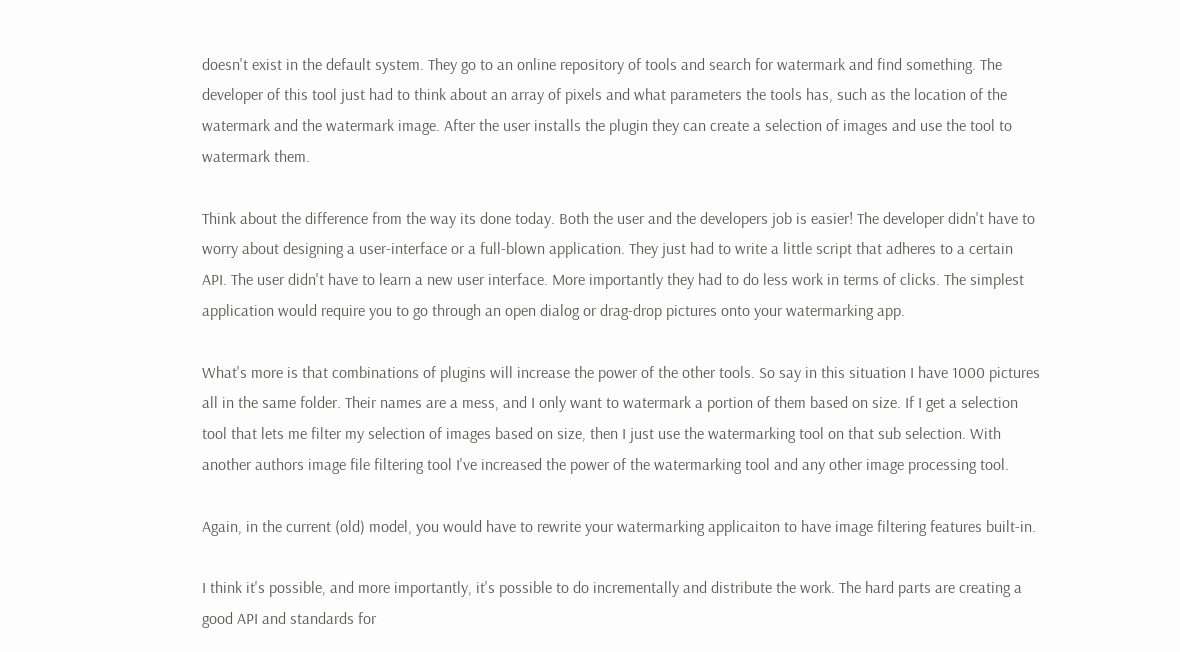doesn't exist in the default system. They go to an online repository of tools and search for watermark and find something. The developer of this tool just had to think about an array of pixels and what parameters the tools has, such as the location of the watermark and the watermark image. After the user installs the plugin they can create a selection of images and use the tool to watermark them.

Think about the difference from the way its done today. Both the user and the developers job is easier! The developer didn't have to worry about designing a user-interface or a full-blown application. They just had to write a little script that adheres to a certain API. The user didn't have to learn a new user interface. More importantly they had to do less work in terms of clicks. The simplest application would require you to go through an open dialog or drag-drop pictures onto your watermarking app.

What's more is that combinations of plugins will increase the power of the other tools. So say in this situation I have 1000 pictures all in the same folder. Their names are a mess, and I only want to watermark a portion of them based on size. If I get a selection tool that lets me filter my selection of images based on size, then I just use the watermarking tool on that sub selection. With another authors image file filtering tool I've increased the power of the watermarking tool and any other image processing tool.

Again, in the current (old) model, you would have to rewrite your watermarking applicaiton to have image filtering features built-in.

I think it's possible, and more importantly, it's possible to do incrementally and distribute the work. The hard parts are creating a good API and standards for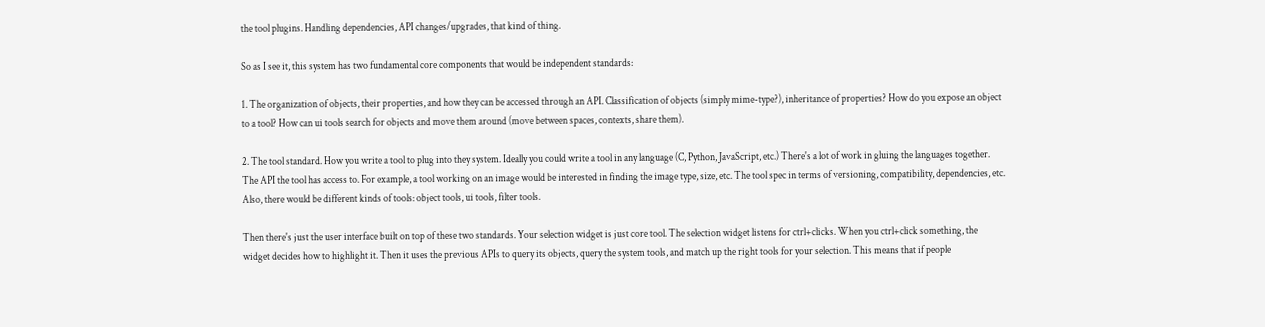the tool plugins. Handling dependencies, API changes/upgrades, that kind of thing.

So as I see it, this system has two fundamental core components that would be independent standards:

1. The organization of objects, their properties, and how they can be accessed through an API. Classification of objects (simply mime-type?), inheritance of properties? How do you expose an object to a tool? How can ui tools search for objects and move them around (move between spaces, contexts, share them).

2. The tool standard. How you write a tool to plug into they system. Ideally you could write a tool in any language (C, Python, JavaScript, etc.) There's a lot of work in gluing the languages together. The API the tool has access to. For example, a tool working on an image would be interested in finding the image type, size, etc. The tool spec in terms of versioning, compatibility, dependencies, etc. Also, there would be different kinds of tools: object tools, ui tools, filter tools.

Then there's just the user interface built on top of these two standards. Your selection widget is just core tool. The selection widget listens for ctrl+clicks. When you ctrl+click something, the widget decides how to highlight it. Then it uses the previous APIs to query its objects, query the system tools, and match up the right tools for your selection. This means that if people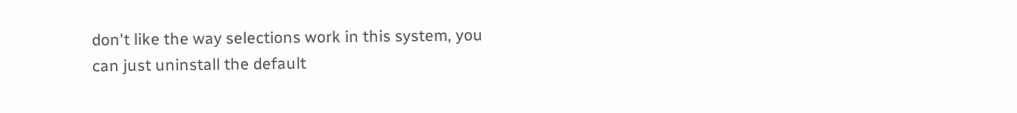don't like the way selections work in this system, you can just uninstall the default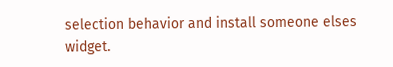selection behavior and install someone elses widget.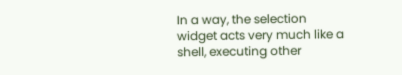In a way, the selection widget acts very much like a shell, executing other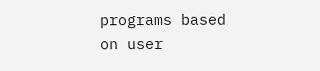programs based on user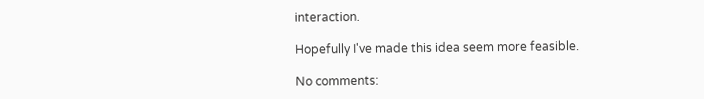interaction.

Hopefully I've made this idea seem more feasible.

No comments: